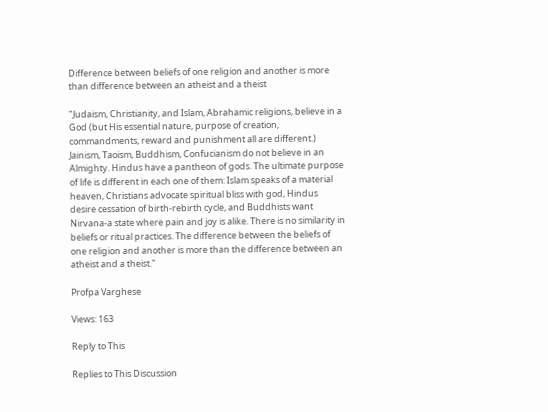Difference between beliefs of one religion and another is more than difference between an atheist and a theist

"Judaism, Christianity, and Islam, Abrahamic religions, believe in a God (but His essential nature, purpose of creation, commandments, reward and punishment all are different.) Jainism, Taoism, Buddhism, Confucianism do not believe in an Almighty. Hindus have a pantheon of gods. The ultimate purpose of life is different in each one of them: Islam speaks of a material heaven, Christians advocate spiritual bliss with god, Hindus desire cessation of birth-rebirth cycle, and Buddhists want Nirvana-a state where pain and joy is alike. There is no similarity in beliefs or ritual practices. The difference between the beliefs of one religion and another is more than the difference between an atheist and a theist."

Profpa Varghese

Views: 163

Reply to This

Replies to This Discussion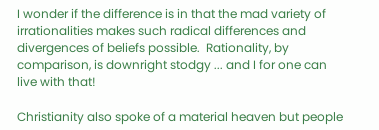I wonder if the difference is in that the mad variety of irrationalities makes such radical differences and divergences of beliefs possible.  Rationality, by comparison, is downright stodgy ... and I for one can live with that!

Christianity also spoke of a material heaven but people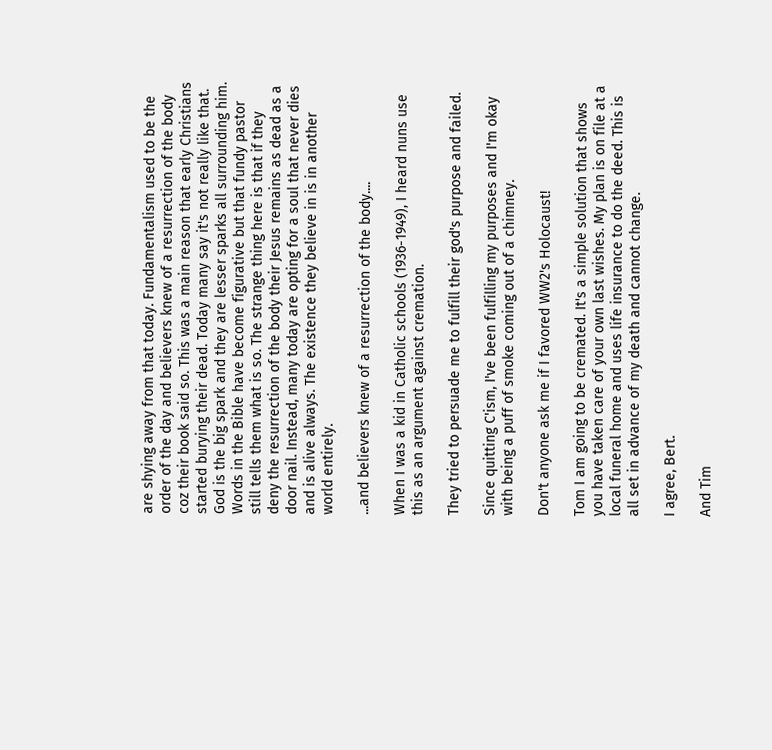are shying away from that today. Fundamentalism used to be the order of the day and believers knew of a resurrection of the body coz their book said so. This was a main reason that early Christians started burying their dead. Today many say it's not really like that. God is the big spark and they are lesser sparks all surrounding him. Words in the Bible have become figurative but that fundy pastor still tells them what is so. The strange thing here is that if they deny the resurrection of the body their Jesus remains as dead as a door nail. Instead, many today are opting for a soul that never dies and is alive always. The existence they believe in is in another world entirely.

...and believers knew of a resurrection of the body....

When I was a kid in Catholic schools (1936-1949), I heard nuns use this as an argument against cremation.

They tried to persuade me to fulfill their god's purpose and failed.

Since quitting C'ism, I've been fulfilling my purposes and I'm okay with being a puff of smoke coming out of a chimney.

Don't anyone ask me if I favored WW2's Holocaust!

Tom I am going to be cremated. It's a simple solution that shows you have taken care of your own last wishes. My plan is on file at a local funeral home and uses life insurance to do the deed. This is all set in advance of my death and cannot change.

I agree, Bert.

And Tim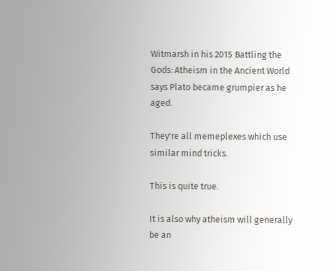Witmarsh in his 2015 Battling the Gods: Atheism in the Ancient World says Plato became grumpier as he aged.

They're all memeplexes which use similar mind tricks.

This is quite true.

It is also why atheism will generally be an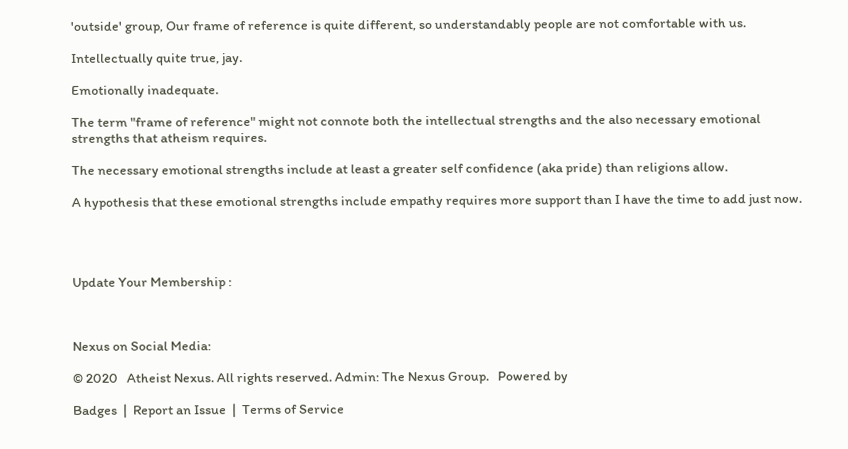'outside' group, Our frame of reference is quite different, so understandably people are not comfortable with us.

Intellectually quite true, jay.

Emotionally inadequate.

The term "frame of reference" might not connote both the intellectual strengths and the also necessary emotional strengths that atheism requires.

The necessary emotional strengths include at least a greater self confidence (aka pride) than religions allow.

A hypothesis that these emotional strengths include empathy requires more support than I have the time to add just now.




Update Your Membership :



Nexus on Social Media:

© 2020   Atheist Nexus. All rights reserved. Admin: The Nexus Group.   Powered by

Badges  |  Report an Issue  |  Terms of Service